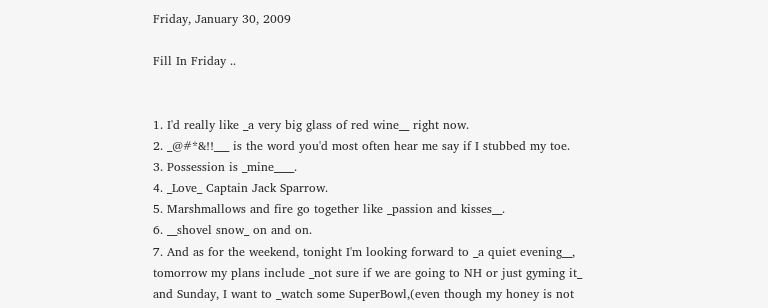Friday, January 30, 2009

Fill In Friday ..


1. I'd really like _a very big glass of red wine__ right now.
2. _@#*&!!___ is the word you'd most often hear me say if I stubbed my toe.
3. Possession is _mine____.
4. _Love_ Captain Jack Sparrow.
5. Marshmallows and fire go together like _passion and kisses__.
6. __shovel snow_ on and on.
7. And as for the weekend, tonight I'm looking forward to _a quiet evening__, tomorrow my plans include _not sure if we are going to NH or just gyming it_ and Sunday, I want to _watch some SuperBowl,(even though my honey is not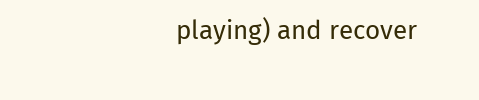playing) and recover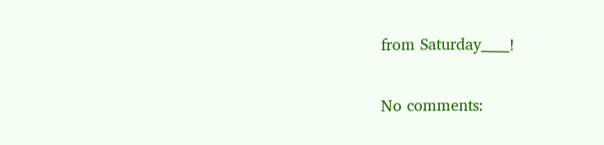from Saturday____!

No comments: